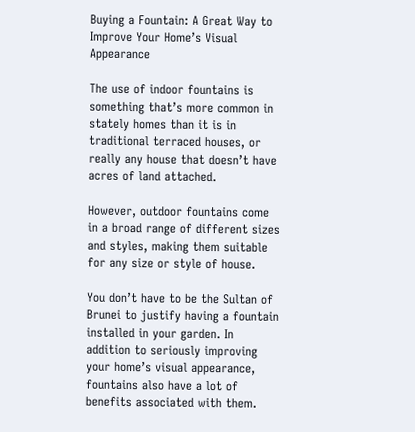Buying a Fountain: A Great Way to Improve Your Home’s Visual Appearance

The use of indoor fountains is something that’s more common in stately homes than it is in traditional terraced houses, or really any house that doesn’t have acres of land attached.

However, outdoor fountains come in a broad range of different sizes and styles, making them suitable for any size or style of house.

You don’t have to be the Sultan of Brunei to justify having a fountain installed in your garden. In addition to seriously improving your home’s visual appearance, fountains also have a lot of benefits associated with them.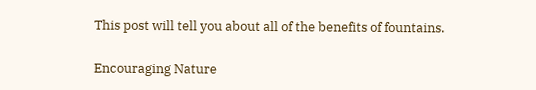This post will tell you about all of the benefits of fountains.

Encouraging Nature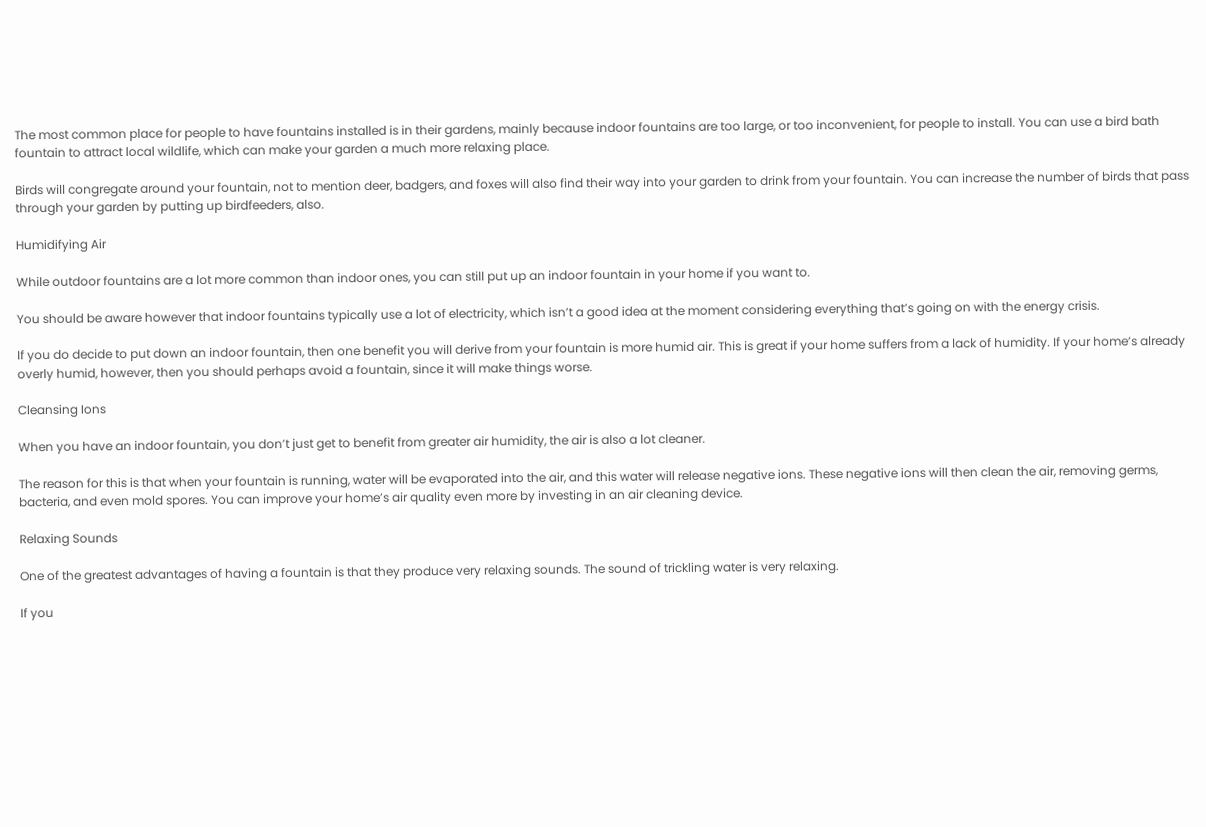The most common place for people to have fountains installed is in their gardens, mainly because indoor fountains are too large, or too inconvenient, for people to install. You can use a bird bath fountain to attract local wildlife, which can make your garden a much more relaxing place.

Birds will congregate around your fountain, not to mention deer, badgers, and foxes will also find their way into your garden to drink from your fountain. You can increase the number of birds that pass through your garden by putting up birdfeeders, also.

Humidifying Air

While outdoor fountains are a lot more common than indoor ones, you can still put up an indoor fountain in your home if you want to.

You should be aware however that indoor fountains typically use a lot of electricity, which isn’t a good idea at the moment considering everything that’s going on with the energy crisis.

If you do decide to put down an indoor fountain, then one benefit you will derive from your fountain is more humid air. This is great if your home suffers from a lack of humidity. If your home’s already overly humid, however, then you should perhaps avoid a fountain, since it will make things worse.

Cleansing Ions

When you have an indoor fountain, you don’t just get to benefit from greater air humidity, the air is also a lot cleaner.

The reason for this is that when your fountain is running, water will be evaporated into the air, and this water will release negative ions. These negative ions will then clean the air, removing germs, bacteria, and even mold spores. You can improve your home’s air quality even more by investing in an air cleaning device.

Relaxing Sounds

One of the greatest advantages of having a fountain is that they produce very relaxing sounds. The sound of trickling water is very relaxing.

If you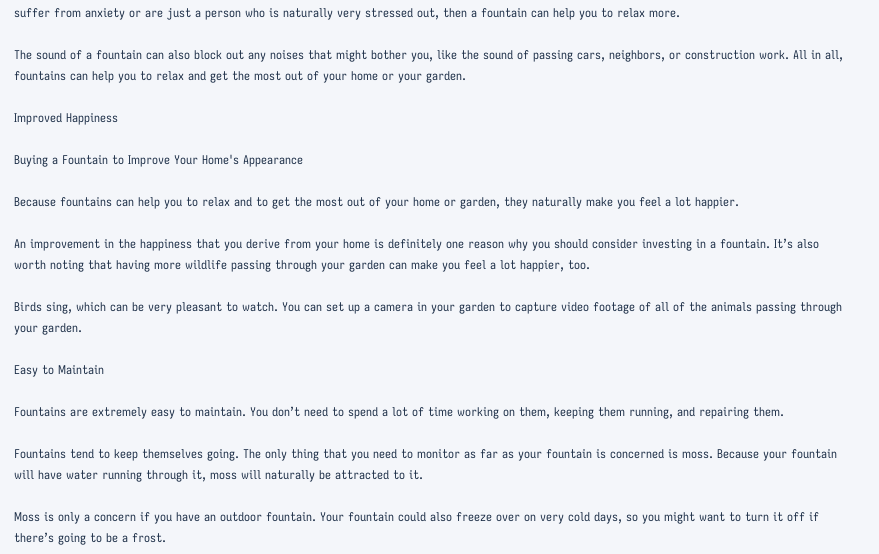suffer from anxiety or are just a person who is naturally very stressed out, then a fountain can help you to relax more.

The sound of a fountain can also block out any noises that might bother you, like the sound of passing cars, neighbors, or construction work. All in all, fountains can help you to relax and get the most out of your home or your garden.

Improved Happiness

Buying a Fountain to Improve Your Home's Appearance

Because fountains can help you to relax and to get the most out of your home or garden, they naturally make you feel a lot happier.

An improvement in the happiness that you derive from your home is definitely one reason why you should consider investing in a fountain. It’s also worth noting that having more wildlife passing through your garden can make you feel a lot happier, too.

Birds sing, which can be very pleasant to watch. You can set up a camera in your garden to capture video footage of all of the animals passing through your garden.

Easy to Maintain

Fountains are extremely easy to maintain. You don’t need to spend a lot of time working on them, keeping them running, and repairing them.

Fountains tend to keep themselves going. The only thing that you need to monitor as far as your fountain is concerned is moss. Because your fountain will have water running through it, moss will naturally be attracted to it.

Moss is only a concern if you have an outdoor fountain. Your fountain could also freeze over on very cold days, so you might want to turn it off if there’s going to be a frost.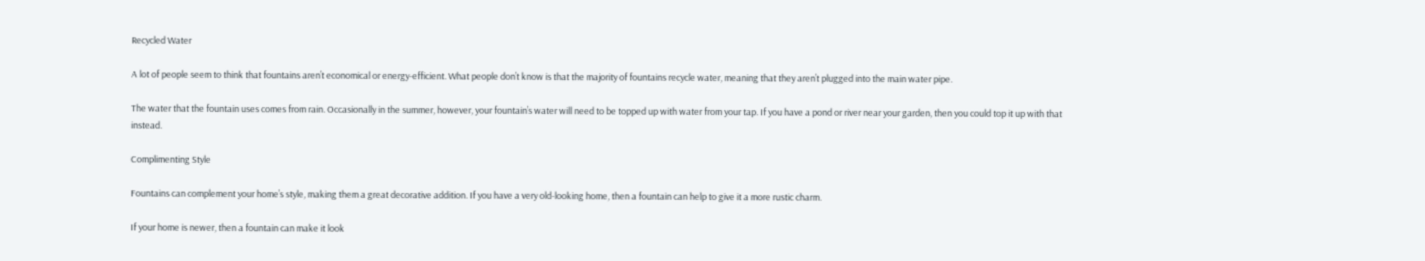Recycled Water

A lot of people seem to think that fountains aren’t economical or energy-efficient. What people don’t know is that the majority of fountains recycle water, meaning that they aren’t plugged into the main water pipe.

The water that the fountain uses comes from rain. Occasionally in the summer, however, your fountain’s water will need to be topped up with water from your tap. If you have a pond or river near your garden, then you could top it up with that instead.

Complimenting Style

Fountains can complement your home’s style, making them a great decorative addition. If you have a very old-looking home, then a fountain can help to give it a more rustic charm.

If your home is newer, then a fountain can make it look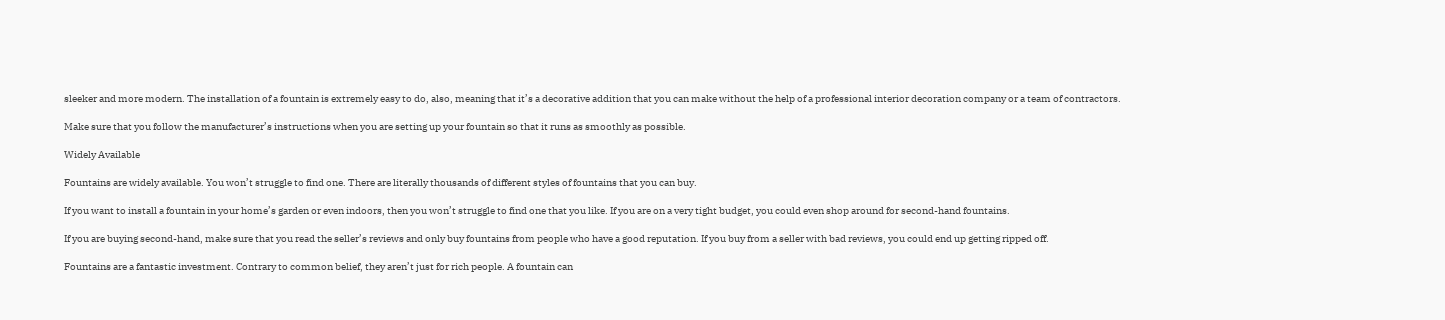sleeker and more modern. The installation of a fountain is extremely easy to do, also, meaning that it’s a decorative addition that you can make without the help of a professional interior decoration company or a team of contractors.

Make sure that you follow the manufacturer’s instructions when you are setting up your fountain so that it runs as smoothly as possible.

Widely Available

Fountains are widely available. You won’t struggle to find one. There are literally thousands of different styles of fountains that you can buy.

If you want to install a fountain in your home’s garden or even indoors, then you won’t struggle to find one that you like. If you are on a very tight budget, you could even shop around for second-hand fountains.

If you are buying second-hand, make sure that you read the seller’s reviews and only buy fountains from people who have a good reputation. If you buy from a seller with bad reviews, you could end up getting ripped off.

Fountains are a fantastic investment. Contrary to common belief, they aren’t just for rich people. A fountain can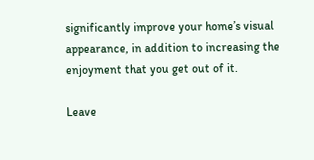significantly improve your home’s visual appearance, in addition to increasing the enjoyment that you get out of it.

Leave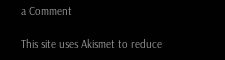a Comment

This site uses Akismet to reduce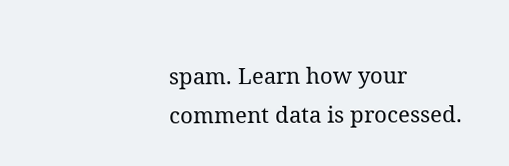spam. Learn how your comment data is processed.